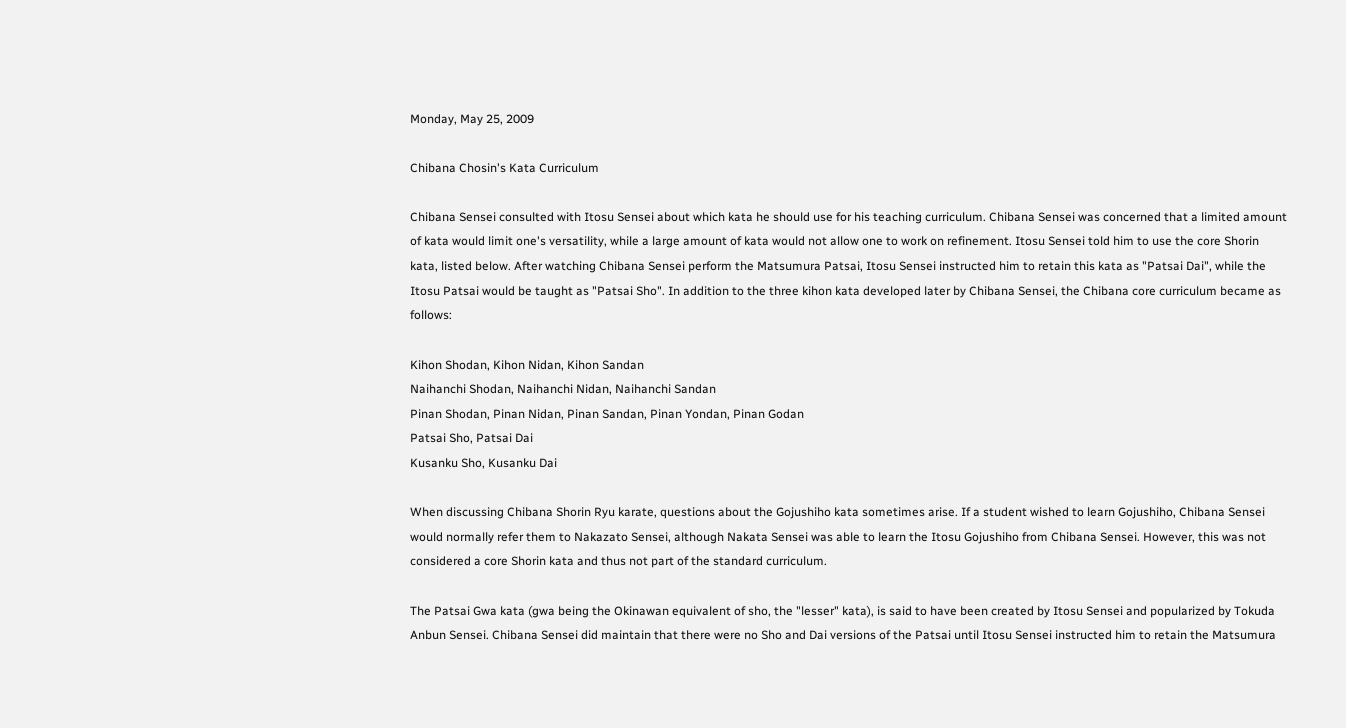Monday, May 25, 2009

Chibana Chosin's Kata Curriculum

Chibana Sensei consulted with Itosu Sensei about which kata he should use for his teaching curriculum. Chibana Sensei was concerned that a limited amount of kata would limit one's versatility, while a large amount of kata would not allow one to work on refinement. Itosu Sensei told him to use the core Shorin kata, listed below. After watching Chibana Sensei perform the Matsumura Patsai, Itosu Sensei instructed him to retain this kata as "Patsai Dai", while the Itosu Patsai would be taught as "Patsai Sho". In addition to the three kihon kata developed later by Chibana Sensei, the Chibana core curriculum became as follows:

Kihon Shodan, Kihon Nidan, Kihon Sandan
Naihanchi Shodan, Naihanchi Nidan, Naihanchi Sandan
Pinan Shodan, Pinan Nidan, Pinan Sandan, Pinan Yondan, Pinan Godan
Patsai Sho, Patsai Dai
Kusanku Sho, Kusanku Dai

When discussing Chibana Shorin Ryu karate, questions about the Gojushiho kata sometimes arise. If a student wished to learn Gojushiho, Chibana Sensei would normally refer them to Nakazato Sensei, although Nakata Sensei was able to learn the Itosu Gojushiho from Chibana Sensei. However, this was not considered a core Shorin kata and thus not part of the standard curriculum.

The Patsai Gwa kata (gwa being the Okinawan equivalent of sho, the "lesser" kata), is said to have been created by Itosu Sensei and popularized by Tokuda Anbun Sensei. Chibana Sensei did maintain that there were no Sho and Dai versions of the Patsai until Itosu Sensei instructed him to retain the Matsumura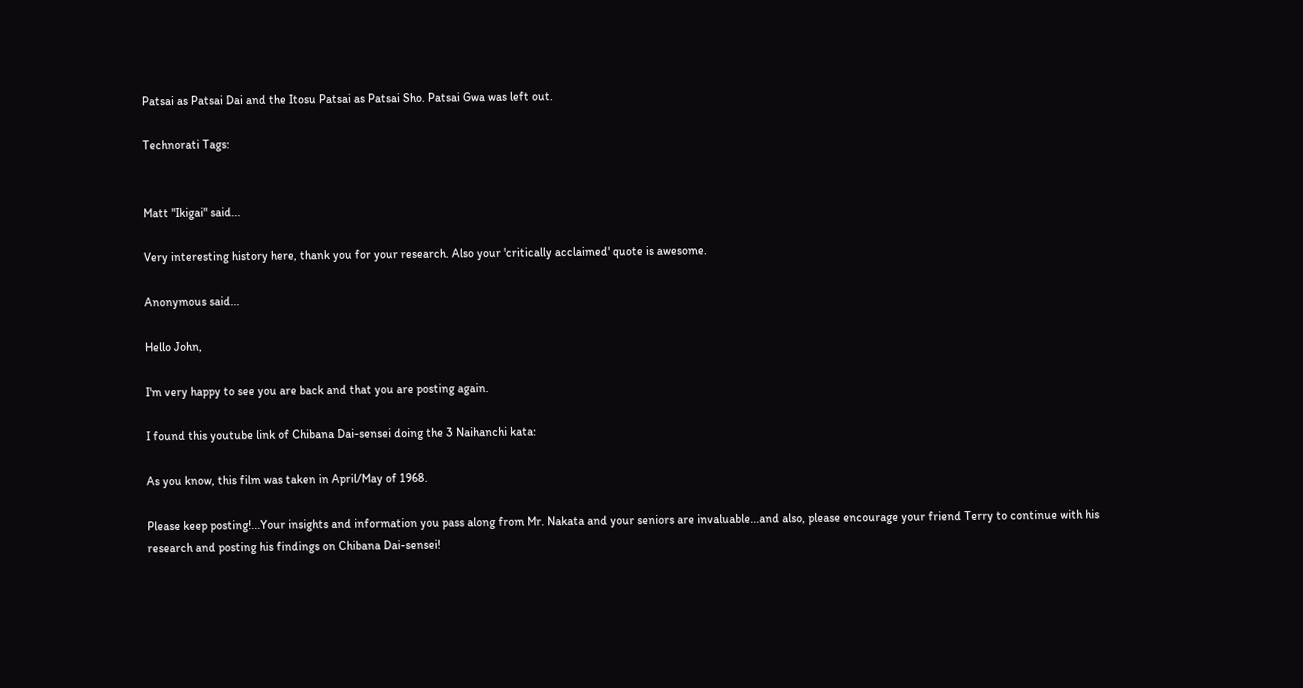Patsai as Patsai Dai and the Itosu Patsai as Patsai Sho. Patsai Gwa was left out.

Technorati Tags:


Matt "Ikigai" said...

Very interesting history here, thank you for your research. Also your 'critically acclaimed' quote is awesome.

Anonymous said...

Hello John,

I'm very happy to see you are back and that you are posting again.

I found this youtube link of Chibana Dai-sensei doing the 3 Naihanchi kata:

As you know, this film was taken in April/May of 1968.

Please keep posting!...Your insights and information you pass along from Mr. Nakata and your seniors are invaluable...and also, please encourage your friend Terry to continue with his research and posting his findings on Chibana Dai-sensei!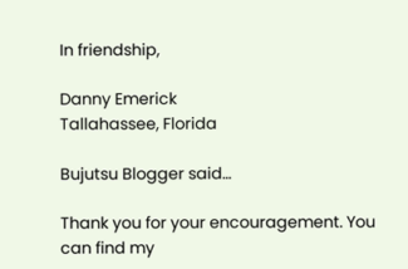In friendship,

Danny Emerick
Tallahassee, Florida

Bujutsu Blogger said...

Thank you for your encouragement. You can find my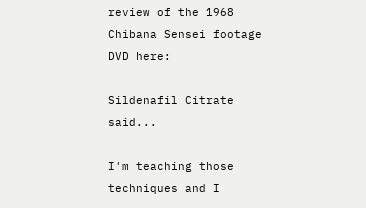review of the 1968 Chibana Sensei footage DVD here:

Sildenafil Citrate said...

I'm teaching those techniques and I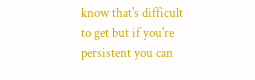know that's difficult to get but if you're persistent you can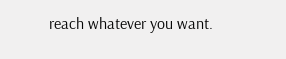reach whatever you want.